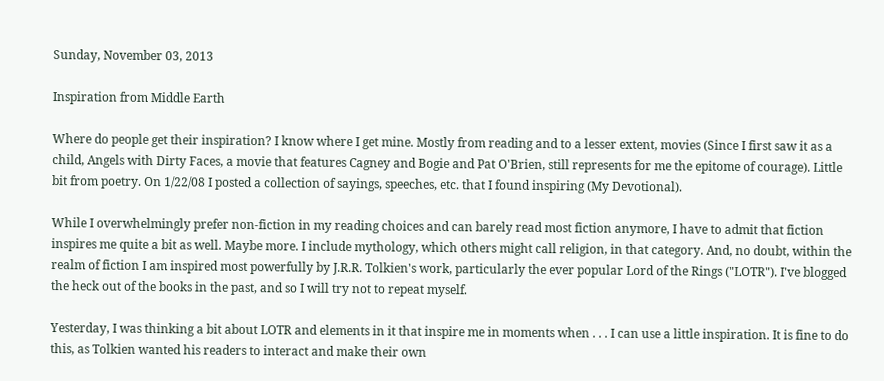Sunday, November 03, 2013

Inspiration from Middle Earth

Where do people get their inspiration? I know where I get mine. Mostly from reading and to a lesser extent, movies (Since I first saw it as a child, Angels with Dirty Faces, a movie that features Cagney and Bogie and Pat O'Brien, still represents for me the epitome of courage). Little bit from poetry. On 1/22/08 I posted a collection of sayings, speeches, etc. that I found inspiring (My Devotional).

While I overwhelmingly prefer non-fiction in my reading choices and can barely read most fiction anymore, I have to admit that fiction inspires me quite a bit as well. Maybe more. I include mythology, which others might call religion, in that category. And, no doubt, within the realm of fiction I am inspired most powerfully by J.R.R. Tolkien's work, particularly the ever popular Lord of the Rings ("LOTR"). I've blogged the heck out of the books in the past, and so I will try not to repeat myself.

Yesterday, I was thinking a bit about LOTR and elements in it that inspire me in moments when . . . I can use a little inspiration. It is fine to do this, as Tolkien wanted his readers to interact and make their own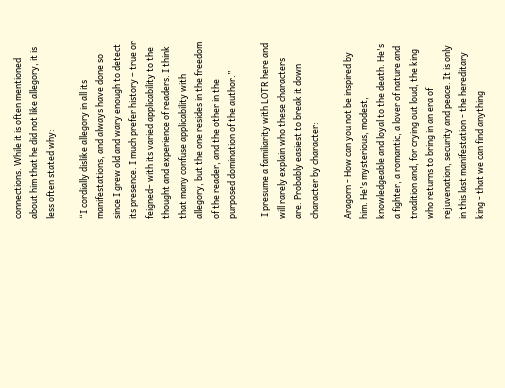connections. While it is often mentioned about him that he did not like allegory, it is less often stated why:

“I cordially dislike allegory in all its manifestations, and always have done so since I grew old and wary enough to detect its presence. I much prefer history – true or feigned– with its varied applicability to the thought and experience of readers. I think that many confuse applicability with allegory, but the one resides in the freedom of the reader, and the other in the purposed domination of the author.”

 I presume a familiarity with LOTR here and will rarely explain who these characters are. Probably easiest to break it down character by character:

Aragorn - How can you not be inspired by him. He's mysterious, modest, knowledgeable and loyal to the death. He's a fighter, a romantic, a lover of nature and tradition and, for crying out loud, the king who returns to bring in an era of rejuvenation, security and peace. It is only in this last manifestation - the hereditary king - that we can find anything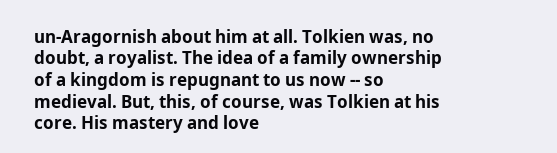un-Aragornish about him at all. Tolkien was, no doubt, a royalist. The idea of a family ownership of a kingdom is repugnant to us now -- so medieval. But, this, of course, was Tolkien at his core. His mastery and love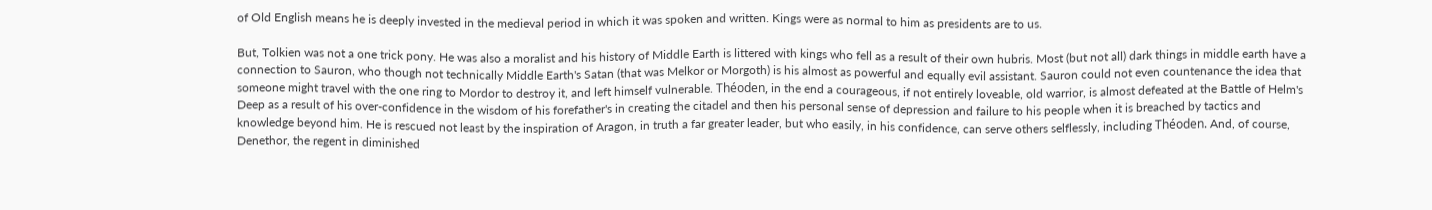of Old English means he is deeply invested in the medieval period in which it was spoken and written. Kings were as normal to him as presidents are to us.

But, Tolkien was not a one trick pony. He was also a moralist and his history of Middle Earth is littered with kings who fell as a result of their own hubris. Most (but not all) dark things in middle earth have a connection to Sauron, who though not technically Middle Earth's Satan (that was Melkor or Morgoth) is his almost as powerful and equally evil assistant. Sauron could not even countenance the idea that someone might travel with the one ring to Mordor to destroy it, and left himself vulnerable. Théoden, in the end a courageous, if not entirely loveable, old warrior, is almost defeated at the Battle of Helm's Deep as a result of his over-confidence in the wisdom of his forefather's in creating the citadel and then his personal sense of depression and failure to his people when it is breached by tactics and knowledge beyond him. He is rescued not least by the inspiration of Aragon, in truth a far greater leader, but who easily, in his confidence, can serve others selflessly, including Théoden. And, of course, Denethor, the regent in diminished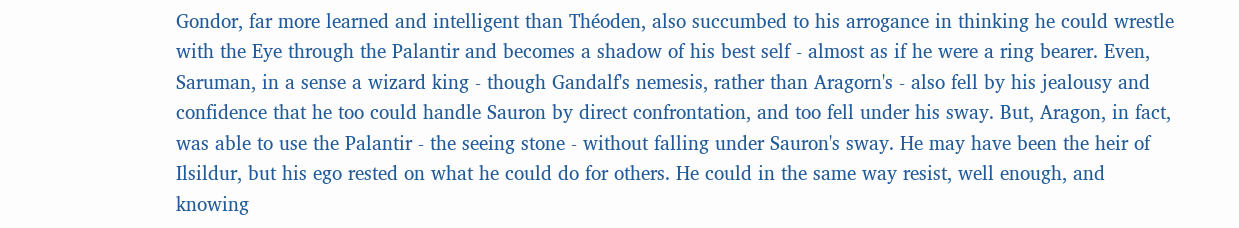Gondor, far more learned and intelligent than Théoden, also succumbed to his arrogance in thinking he could wrestle with the Eye through the Palantir and becomes a shadow of his best self - almost as if he were a ring bearer. Even, Saruman, in a sense a wizard king - though Gandalf's nemesis, rather than Aragorn's - also fell by his jealousy and confidence that he too could handle Sauron by direct confrontation, and too fell under his sway. But, Aragon, in fact, was able to use the Palantir - the seeing stone - without falling under Sauron's sway. He may have been the heir of Ilsildur, but his ego rested on what he could do for others. He could in the same way resist, well enough, and knowing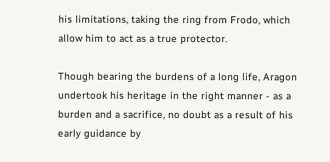his limitations, taking the ring from Frodo, which allow him to act as a true protector.

Though bearing the burdens of a long life, Aragon undertook his heritage in the right manner - as a burden and a sacrifice, no doubt as a result of his early guidance by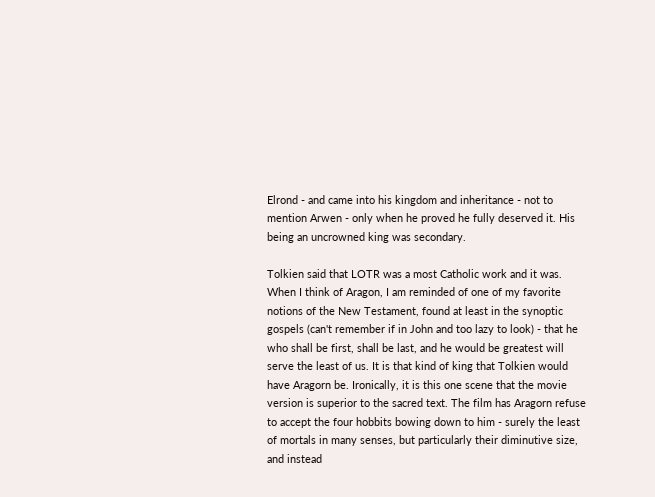Elrond - and came into his kingdom and inheritance - not to mention Arwen - only when he proved he fully deserved it. His being an uncrowned king was secondary.

Tolkien said that LOTR was a most Catholic work and it was. When I think of Aragon, I am reminded of one of my favorite notions of the New Testament, found at least in the synoptic gospels (can't remember if in John and too lazy to look) - that he who shall be first, shall be last, and he would be greatest will serve the least of us. It is that kind of king that Tolkien would have Aragorn be. Ironically, it is this one scene that the movie version is superior to the sacred text. The film has Aragorn refuse to accept the four hobbits bowing down to him - surely the least of mortals in many senses, but particularly their diminutive size, and instead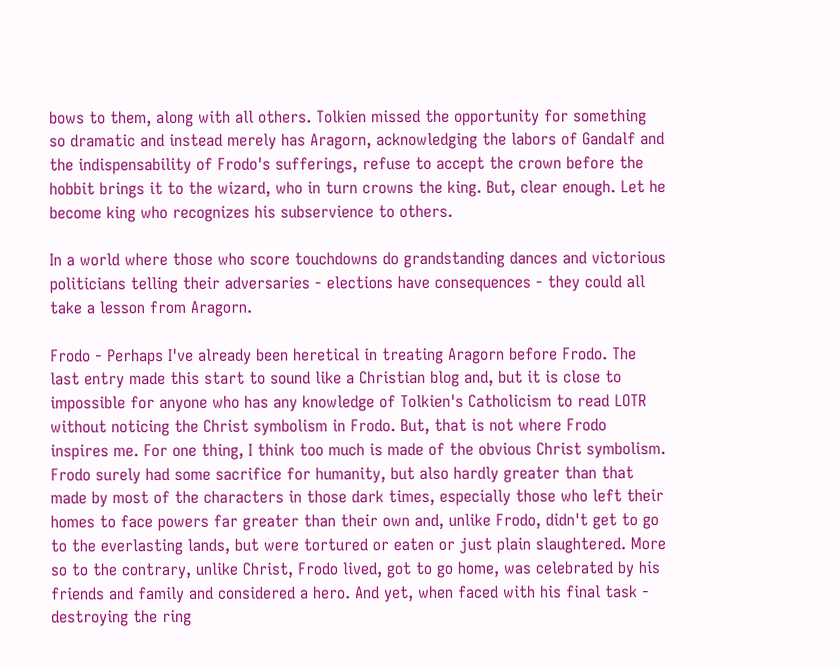bows to them, along with all others. Tolkien missed the opportunity for something so dramatic and instead merely has Aragorn, acknowledging the labors of Gandalf and the indispensability of Frodo's sufferings, refuse to accept the crown before the hobbit brings it to the wizard, who in turn crowns the king. But, clear enough. Let he become king who recognizes his subservience to others.

In a world where those who score touchdowns do grandstanding dances and victorious politicians telling their adversaries - elections have consequences - they could all take a lesson from Aragorn.

Frodo - Perhaps I've already been heretical in treating Aragorn before Frodo. The last entry made this start to sound like a Christian blog and, but it is close to impossible for anyone who has any knowledge of Tolkien's Catholicism to read LOTR without noticing the Christ symbolism in Frodo. But, that is not where Frodo inspires me. For one thing, I think too much is made of the obvious Christ symbolism. Frodo surely had some sacrifice for humanity, but also hardly greater than that made by most of the characters in those dark times, especially those who left their homes to face powers far greater than their own and, unlike Frodo, didn't get to go to the everlasting lands, but were tortured or eaten or just plain slaughtered. More so to the contrary, unlike Christ, Frodo lived, got to go home, was celebrated by his friends and family and considered a hero. And yet, when faced with his final task - destroying the ring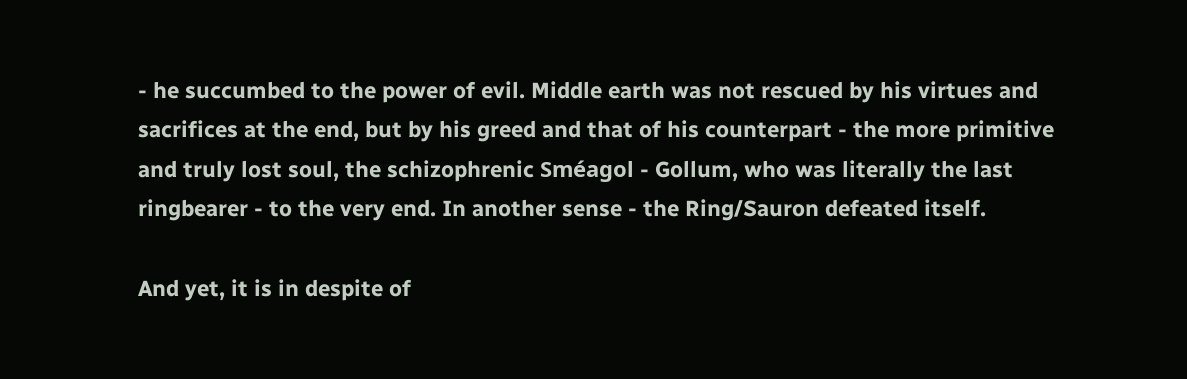- he succumbed to the power of evil. Middle earth was not rescued by his virtues and sacrifices at the end, but by his greed and that of his counterpart - the more primitive and truly lost soul, the schizophrenic Sméagol - Gollum, who was literally the last ringbearer - to the very end. In another sense - the Ring/Sauron defeated itself.

And yet, it is in despite of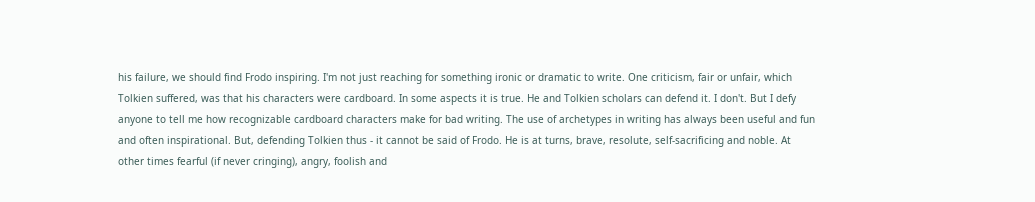his failure, we should find Frodo inspiring. I'm not just reaching for something ironic or dramatic to write. One criticism, fair or unfair, which Tolkien suffered, was that his characters were cardboard. In some aspects it is true. He and Tolkien scholars can defend it. I don't. But I defy anyone to tell me how recognizable cardboard characters make for bad writing. The use of archetypes in writing has always been useful and fun and often inspirational. But, defending Tolkien thus - it cannot be said of Frodo. He is at turns, brave, resolute, self-sacrificing and noble. At other times fearful (if never cringing), angry, foolish and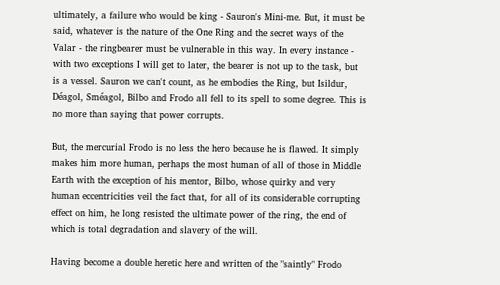ultimately, a failure who would be king - Sauron's Mini-me. But, it must be said, whatever is the nature of the One Ring and the secret ways of the Valar - the ringbearer must be vulnerable in this way. In every instance - with two exceptions I will get to later, the bearer is not up to the task, but is a vessel. Sauron we can't count, as he embodies the Ring, but Isildur, Déagol, Sméagol, Bilbo and Frodo all fell to its spell to some degree. This is no more than saying that power corrupts.

But, the mercurial Frodo is no less the hero because he is flawed. It simply makes him more human, perhaps the most human of all of those in Middle Earth with the exception of his mentor, Bilbo, whose quirky and very human eccentricities veil the fact that, for all of its considerable corrupting effect on him, he long resisted the ultimate power of the ring, the end of which is total degradation and slavery of the will.

Having become a double heretic here and written of the "saintly" Frodo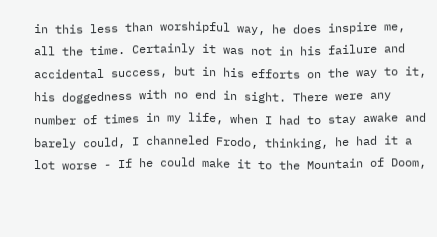in this less than worshipful way, he does inspire me, all the time. Certainly it was not in his failure and accidental success, but in his efforts on the way to it, his doggedness with no end in sight. There were any number of times in my life, when I had to stay awake and barely could, I channeled Frodo, thinking, he had it a lot worse - If he could make it to the Mountain of Doom,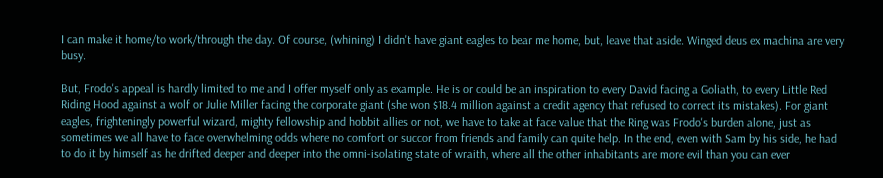I can make it home/to work/through the day. Of course, (whining) I didn't have giant eagles to bear me home, but, leave that aside. Winged deus ex machina are very busy.

But, Frodo's appeal is hardly limited to me and I offer myself only as example. He is or could be an inspiration to every David facing a Goliath, to every Little Red Riding Hood against a wolf or Julie Miller facing the corporate giant (she won $18.4 million against a credit agency that refused to correct its mistakes). For giant eagles, frighteningly powerful wizard, mighty fellowship and hobbit allies or not, we have to take at face value that the Ring was Frodo's burden alone, just as sometimes we all have to face overwhelming odds where no comfort or succor from friends and family can quite help. In the end, even with Sam by his side, he had to do it by himself as he drifted deeper and deeper into the omni-isolating state of wraith, where all the other inhabitants are more evil than you can ever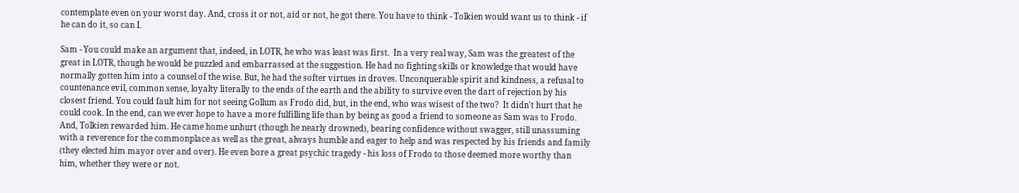contemplate even on your worst day. And, cross it or not, aid or not, he got there. You have to think - Tolkien would want us to think - if he can do it, so can I.

Sam - You could make an argument that, indeed, in LOTR, he who was least was first.  In a very real way, Sam was the greatest of the great in LOTR, though he would be puzzled and embarrassed at the suggestion. He had no fighting skills or knowledge that would have normally gotten him into a counsel of the wise. But, he had the softer virtues in droves. Unconquerable spirit and kindness, a refusal to countenance evil, common sense, loyalty literally to the ends of the earth and the ability to survive even the dart of rejection by his closest friend. You could fault him for not seeing Gollum as Frodo did, but, in the end, who was wisest of the two?  It didn't hurt that he could cook. In the end, can we ever hope to have a more fulfilling life than by being as good a friend to someone as Sam was to Frodo. And, Tolkien rewarded him. He came home unhurt (though he nearly drowned), bearing confidence without swagger, still unassuming with a reverence for the commonplace as well as the great, always humble and eager to help and was respected by his friends and family (they elected him mayor over and over). He even bore a great psychic tragedy - his loss of Frodo to those deemed more worthy than him, whether they were or not.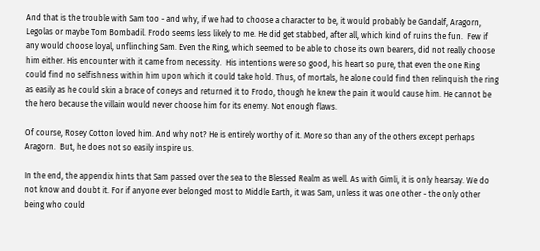And that is the trouble with Sam too - and why, if we had to choose a character to be, it would probably be Gandalf, Aragorn, Legolas or maybe Tom Bombadil. Frodo seems less likely to me. He did get stabbed, after all, which kind of ruins the fun.  Few if any would choose loyal, unflinching Sam. Even the Ring, which seemed to be able to chose its own bearers, did not really choose him either. His encounter with it came from necessity.  His intentions were so good, his heart so pure, that even the one Ring could find no selfishness within him upon which it could take hold. Thus, of mortals, he alone could find then relinquish the ring as easily as he could skin a brace of coneys and returned it to Frodo, though he knew the pain it would cause him. He cannot be the hero because the villain would never choose him for its enemy. Not enough flaws.

Of course, Rosey Cotton loved him. And why not? He is entirely worthy of it. More so than any of the others except perhaps Aragorn.  But, he does not so easily inspire us.

In the end, the appendix hints that Sam passed over the sea to the Blessed Realm as well. As with Gimli, it is only hearsay. We do not know and doubt it. For if anyone ever belonged most to Middle Earth, it was Sam, unless it was one other - the only other being who could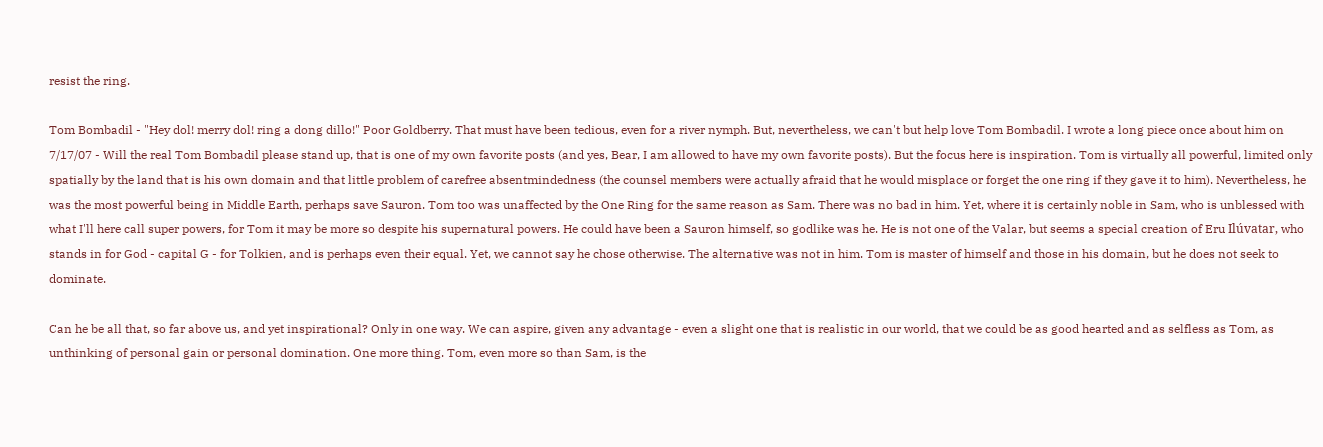resist the ring.

Tom Bombadil - "Hey dol! merry dol! ring a dong dillo!" Poor Goldberry. That must have been tedious, even for a river nymph. But, nevertheless, we can't but help love Tom Bombadil. I wrote a long piece once about him on 7/17/07 - Will the real Tom Bombadil please stand up, that is one of my own favorite posts (and yes, Bear, I am allowed to have my own favorite posts). But the focus here is inspiration. Tom is virtually all powerful, limited only spatially by the land that is his own domain and that little problem of carefree absentmindedness (the counsel members were actually afraid that he would misplace or forget the one ring if they gave it to him). Nevertheless, he was the most powerful being in Middle Earth, perhaps save Sauron. Tom too was unaffected by the One Ring for the same reason as Sam. There was no bad in him. Yet, where it is certainly noble in Sam, who is unblessed with what I'll here call super powers, for Tom it may be more so despite his supernatural powers. He could have been a Sauron himself, so godlike was he. He is not one of the Valar, but seems a special creation of Eru Ilúvatar, who stands in for God - capital G - for Tolkien, and is perhaps even their equal. Yet, we cannot say he chose otherwise. The alternative was not in him. Tom is master of himself and those in his domain, but he does not seek to dominate.

Can he be all that, so far above us, and yet inspirational? Only in one way. We can aspire, given any advantage - even a slight one that is realistic in our world, that we could be as good hearted and as selfless as Tom, as unthinking of personal gain or personal domination. One more thing. Tom, even more so than Sam, is the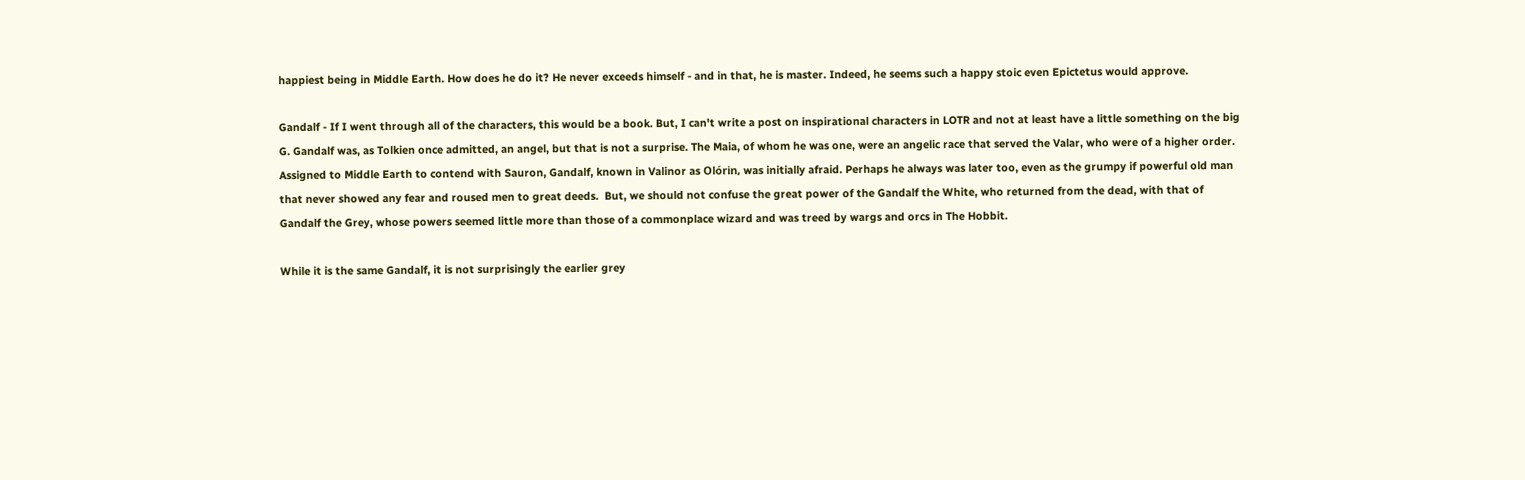happiest being in Middle Earth. How does he do it? He never exceeds himself - and in that, he is master. Indeed, he seems such a happy stoic even Epictetus would approve.

Gandalf - If I went through all of the characters, this would be a book. But, I can't write a post on inspirational characters in LOTR and not at least have a little something on the big G. Gandalf was, as Tolkien once admitted, an angel, but that is not a surprise. The Maia, of whom he was one, were an angelic race that served the Valar, who were of a higher order. Assigned to Middle Earth to contend with Sauron, Gandalf, known in Valinor as Olórin, was initially afraid. Perhaps he always was later too, even as the grumpy if powerful old man that never showed any fear and roused men to great deeds.  But, we should not confuse the great power of the Gandalf the White, who returned from the dead, with that of Gandalf the Grey, whose powers seemed little more than those of a commonplace wizard and was treed by wargs and orcs in The Hobbit.

While it is the same Gandalf, it is not surprisingly the earlier grey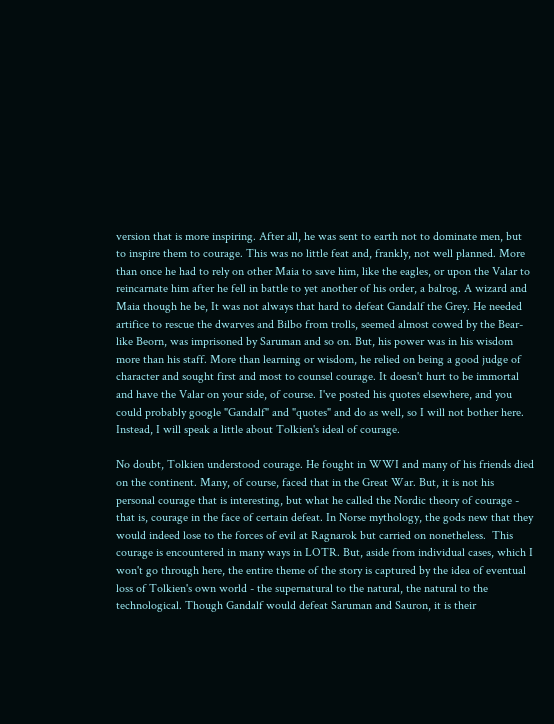version that is more inspiring. After all, he was sent to earth not to dominate men, but to inspire them to courage. This was no little feat and, frankly, not well planned. More than once he had to rely on other Maia to save him, like the eagles, or upon the Valar to reincarnate him after he fell in battle to yet another of his order, a balrog. A wizard and Maia though he be, It was not always that hard to defeat Gandalf the Grey. He needed artifice to rescue the dwarves and Bilbo from trolls, seemed almost cowed by the Bear-like Beorn, was imprisoned by Saruman and so on. But, his power was in his wisdom more than his staff. More than learning or wisdom, he relied on being a good judge of character and sought first and most to counsel courage. It doesn't hurt to be immortal and have the Valar on your side, of course. I've posted his quotes elsewhere, and you could probably google "Gandalf" and "quotes" and do as well, so I will not bother here. Instead, I will speak a little about Tolkien's ideal of courage.

No doubt, Tolkien understood courage. He fought in WWI and many of his friends died on the continent. Many, of course, faced that in the Great War. But, it is not his personal courage that is interesting, but what he called the Nordic theory of courage - that is, courage in the face of certain defeat. In Norse mythology, the gods new that they would indeed lose to the forces of evil at Ragnarok but carried on nonetheless.  This courage is encountered in many ways in LOTR. But, aside from individual cases, which I won't go through here, the entire theme of the story is captured by the idea of eventual loss of Tolkien's own world - the supernatural to the natural, the natural to the technological. Though Gandalf would defeat Saruman and Sauron, it is their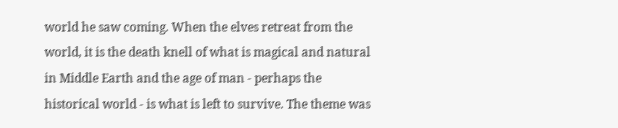world he saw coming. When the elves retreat from the world, it is the death knell of what is magical and natural in Middle Earth and the age of man - perhaps the historical world - is what is left to survive. The theme was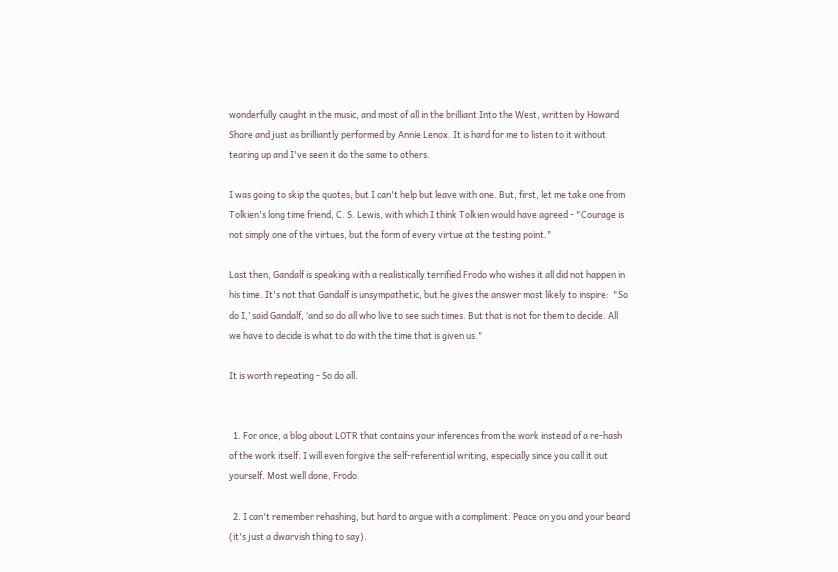wonderfully caught in the music, and most of all in the brilliant Into the West, written by Howard Shore and just as brilliantly performed by Annie Lenox. It is hard for me to listen to it without tearing up and I've seen it do the same to others.

I was going to skip the quotes, but I can't help but leave with one. But, first, let me take one from Tolkien's long time friend, C. S. Lewis, with which I think Tolkien would have agreed - "Courage is not simply one of the virtues, but the form of every virtue at the testing point."

Last then, Gandalf is speaking with a realistically terrified Frodo who wishes it all did not happen in his time. It's not that Gandalf is unsympathetic, but he gives the answer most likely to inspire:  "So do I,’ said Gandalf, ‘and so do all who live to see such times. But that is not for them to decide. All we have to decide is what to do with the time that is given us."

It is worth repeating - So do all.


  1. For once, a blog about LOTR that contains your inferences from the work instead of a re-hash of the work itself. I will even forgive the self-referential writing, especially since you call it out yourself. Most well done, Frodo.

  2. I can't remember rehashing, but hard to argue with a compliment. Peace on you and your beard (it's just a dwarvish thing to say).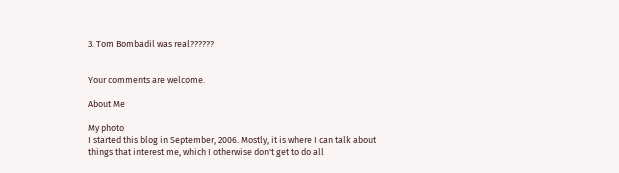3. Tom Bombadil was real??????


Your comments are welcome.

About Me

My photo
I started this blog in September, 2006. Mostly, it is where I can talk about things that interest me, which I otherwise don't get to do all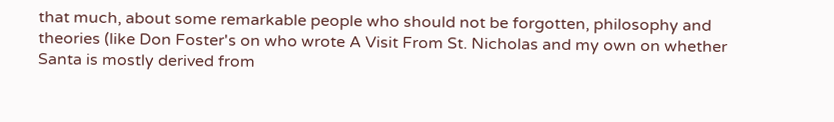that much, about some remarkable people who should not be forgotten, philosophy and theories (like Don Foster's on who wrote A Visit From St. Nicholas and my own on whether Santa is mostly derived from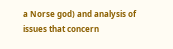a Norse god) and analysis of issues that concern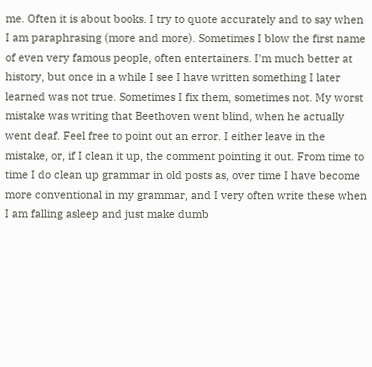me. Often it is about books. I try to quote accurately and to say when I am paraphrasing (more and more). Sometimes I blow the first name of even very famous people, often entertainers. I'm much better at history, but once in a while I see I have written something I later learned was not true. Sometimes I fix them, sometimes not. My worst mistake was writing that Beethoven went blind, when he actually went deaf. Feel free to point out an error. I either leave in the mistake, or, if I clean it up, the comment pointing it out. From time to time I do clean up grammar in old posts as, over time I have become more conventional in my grammar, and I very often write these when I am falling asleep and just make dumb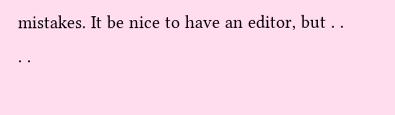mistakes. It be nice to have an editor, but . . . .